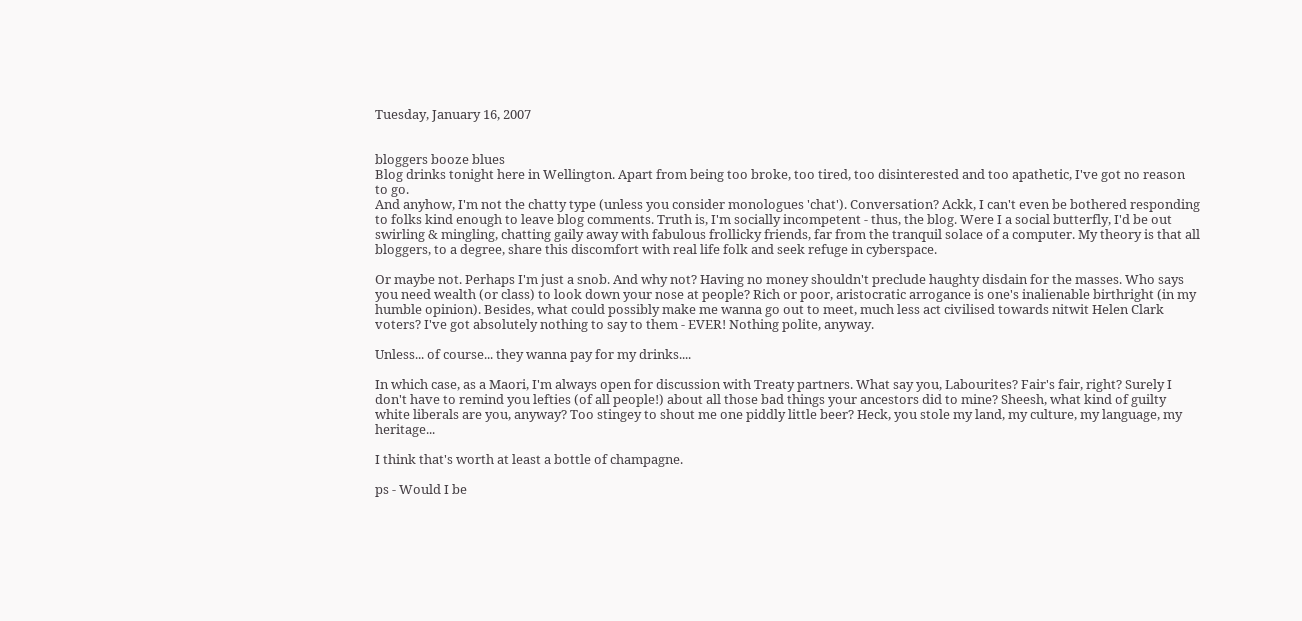Tuesday, January 16, 2007


bloggers booze blues
Blog drinks tonight here in Wellington. Apart from being too broke, too tired, too disinterested and too apathetic, I've got no reason to go.
And anyhow, I'm not the chatty type (unless you consider monologues 'chat'). Conversation? Ackk, I can't even be bothered responding to folks kind enough to leave blog comments. Truth is, I'm socially incompetent - thus, the blog. Were I a social butterfly, I'd be out swirling & mingling, chatting gaily away with fabulous frollicky friends, far from the tranquil solace of a computer. My theory is that all bloggers, to a degree, share this discomfort with real life folk and seek refuge in cyberspace.

Or maybe not. Perhaps I'm just a snob. And why not? Having no money shouldn't preclude haughty disdain for the masses. Who says you need wealth (or class) to look down your nose at people? Rich or poor, aristocratic arrogance is one's inalienable birthright (in my humble opinion). Besides, what could possibly make me wanna go out to meet, much less act civilised towards nitwit Helen Clark voters? I've got absolutely nothing to say to them - EVER! Nothing polite, anyway.

Unless... of course... they wanna pay for my drinks....

In which case, as a Maori, I'm always open for discussion with Treaty partners. What say you, Labourites? Fair's fair, right? Surely I don't have to remind you lefties (of all people!) about all those bad things your ancestors did to mine? Sheesh, what kind of guilty white liberals are you, anyway? Too stingey to shout me one piddly little beer? Heck, you stole my land, my culture, my language, my heritage...

I think that's worth at least a bottle of champagne.

ps - Would I be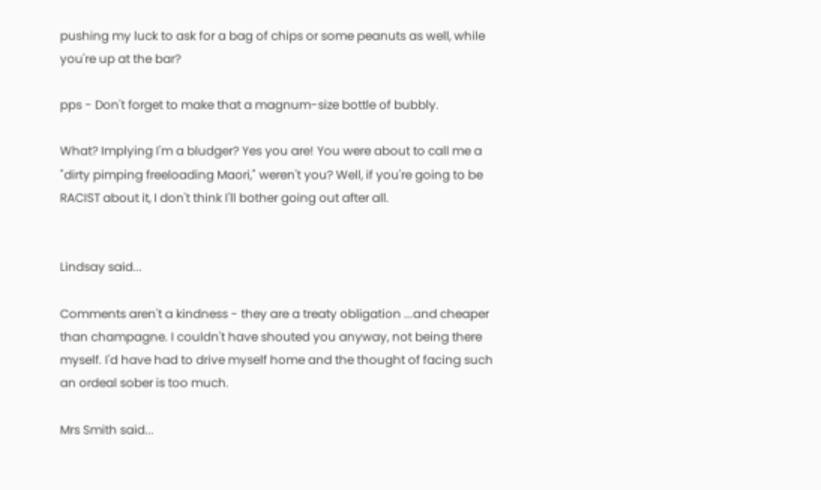pushing my luck to ask for a bag of chips or some peanuts as well, while you're up at the bar?

pps - Don't forget to make that a magnum-size bottle of bubbly.

What? Implying I'm a bludger? Yes you are! You were about to call me a "dirty pimping freeloading Maori," weren't you? Well, if you're going to be RACIST about it, I don't think I'll bother going out after all.


Lindsay said...

Comments aren't a kindness - they are a treaty obligation ...and cheaper than champagne. I couldn't have shouted you anyway, not being there myself. I'd have had to drive myself home and the thought of facing such an ordeal sober is too much.

Mrs Smith said...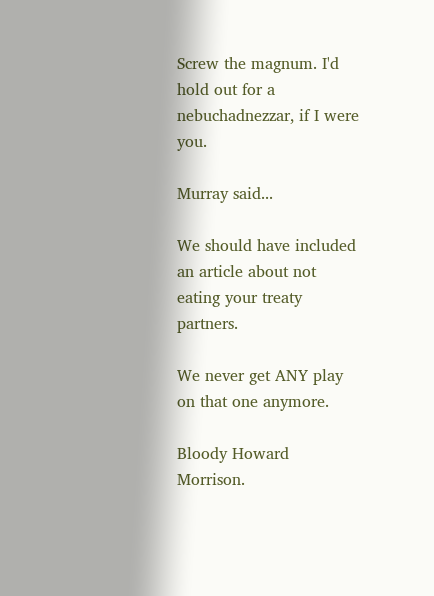Screw the magnum. I'd hold out for a nebuchadnezzar, if I were you.

Murray said...

We should have included an article about not eating your treaty partners.

We never get ANY play on that one anymore.

Bloody Howard Morrison.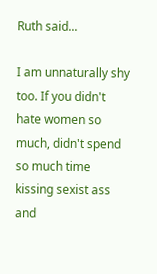Ruth said...

I am unnaturally shy too. If you didn't hate women so much, didn't spend so much time kissing sexist ass and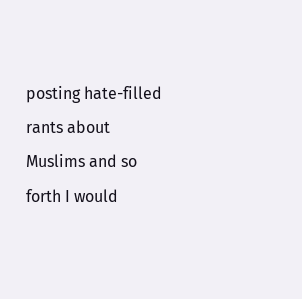posting hate-filled rants about Muslims and so forth I would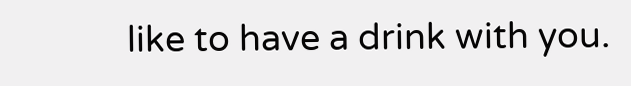like to have a drink with you.